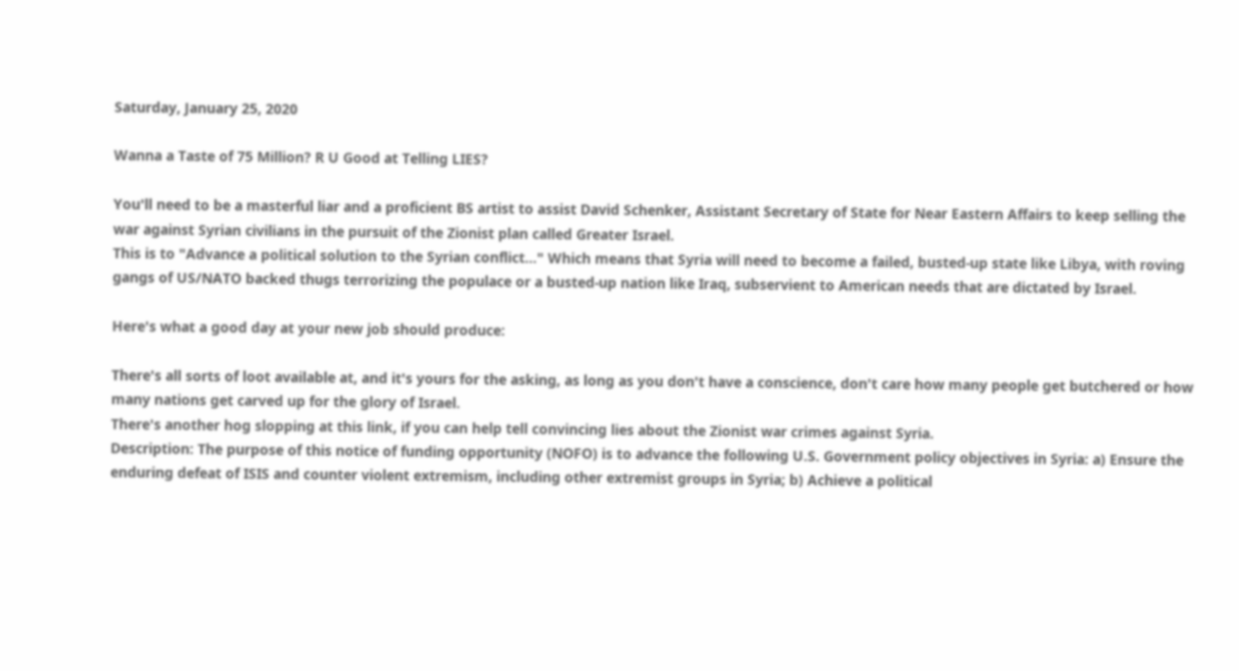Saturday, January 25, 2020

Wanna a Taste of 75 Million? R U Good at Telling LIES?

You'll need to be a masterful liar and a proficient BS artist to assist David Schenker, Assistant Secretary of State for Near Eastern Affairs to keep selling the war against Syrian civilians in the pursuit of the Zionist plan called Greater Israel.
This is to "Advance a political solution to the Syrian conflict..." Which means that Syria will need to become a failed, busted-up state like Libya, with roving gangs of US/NATO backed thugs terrorizing the populace or a busted-up nation like Iraq, subservient to American needs that are dictated by Israel.

Here's what a good day at your new job should produce:

There's all sorts of loot available at, and it's yours for the asking, as long as you don't have a conscience, don't care how many people get butchered or how many nations get carved up for the glory of Israel.
There's another hog slopping at this link, if you can help tell convincing lies about the Zionist war crimes against Syria.
Description: The purpose of this notice of funding opportunity (NOFO) is to advance the following U.S. Government policy objectives in Syria: a) Ensure the enduring defeat of ISIS and counter violent extremism, including other extremist groups in Syria; b) Achieve a political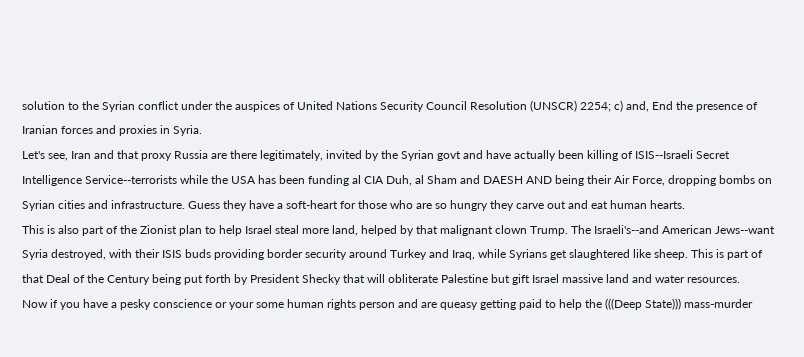solution to the Syrian conflict under the auspices of United Nations Security Council Resolution (UNSCR) 2254; c) and, End the presence of Iranian forces and proxies in Syria.
Let's see, Iran and that proxy Russia are there legitimately, invited by the Syrian govt and have actually been killing of ISIS--Israeli Secret Intelligence Service--terrorists while the USA has been funding al CIA Duh, al Sham and DAESH AND being their Air Force, dropping bombs on Syrian cities and infrastructure. Guess they have a soft-heart for those who are so hungry they carve out and eat human hearts.
This is also part of the Zionist plan to help Israel steal more land, helped by that malignant clown Trump. The Israeli's--and American Jews--want Syria destroyed, with their ISIS buds providing border security around Turkey and Iraq, while Syrians get slaughtered like sheep. This is part of that Deal of the Century being put forth by President Shecky that will obliterate Palestine but gift Israel massive land and water resources.
Now if you have a pesky conscience or your some human rights person and are queasy getting paid to help the (((Deep State))) mass-murder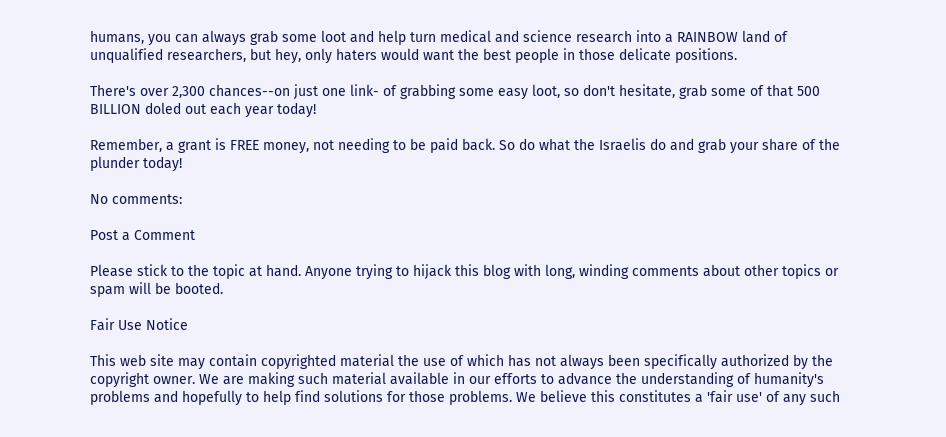humans, you can always grab some loot and help turn medical and science research into a RAINBOW land of unqualified researchers, but hey, only haters would want the best people in those delicate positions.

There's over 2,300 chances--on just one link- of grabbing some easy loot, so don't hesitate, grab some of that 500 BILLION doled out each year today!

Remember, a grant is FREE money, not needing to be paid back. So do what the Israelis do and grab your share of the plunder today!

No comments:

Post a Comment

Please stick to the topic at hand. Anyone trying to hijack this blog with long, winding comments about other topics or spam will be booted.

Fair Use Notice

This web site may contain copyrighted material the use of which has not always been specifically authorized by the copyright owner. We are making such material available in our efforts to advance the understanding of humanity's problems and hopefully to help find solutions for those problems. We believe this constitutes a 'fair use' of any such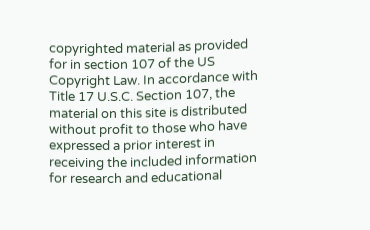copyrighted material as provided for in section 107 of the US Copyright Law. In accordance with Title 17 U.S.C. Section 107, the material on this site is distributed without profit to those who have expressed a prior interest in receiving the included information for research and educational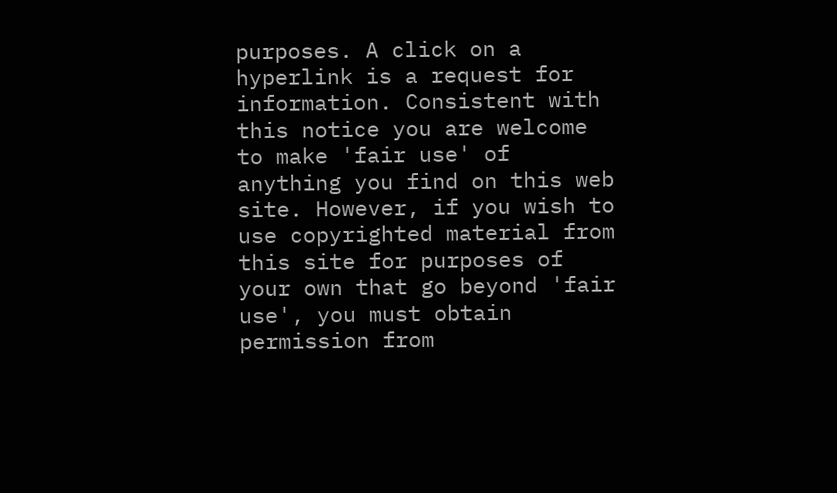purposes. A click on a hyperlink is a request for information. Consistent with this notice you are welcome to make 'fair use' of anything you find on this web site. However, if you wish to use copyrighted material from this site for purposes of your own that go beyond 'fair use', you must obtain permission from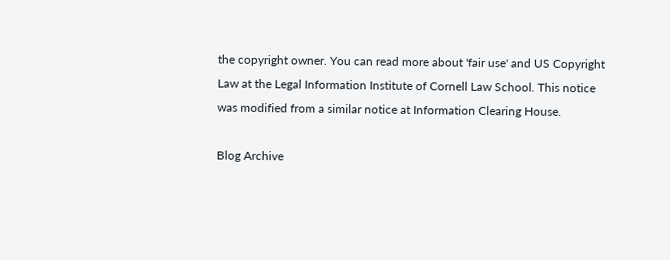the copyright owner. You can read more about 'fair use' and US Copyright Law at the Legal Information Institute of Cornell Law School. This notice was modified from a similar notice at Information Clearing House.

Blog Archive